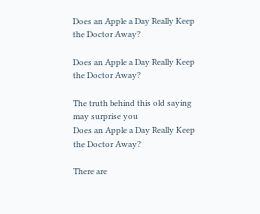Does an Apple a Day Really Keep the Doctor Away?

Does an Apple a Day Really Keep the Doctor Away?

The truth behind this old saying may surprise you
Does an Apple a Day Really Keep the Doctor Away?

There are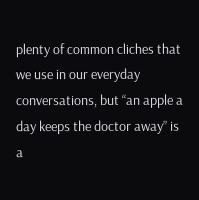plenty of common cliches that we use in our everyday conversations, but “an apple a day keeps the doctor away” is a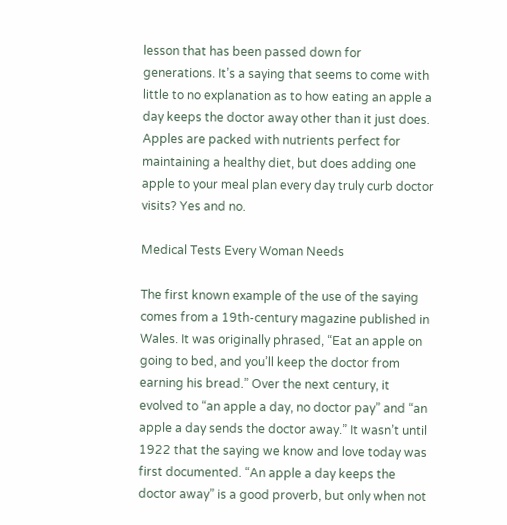lesson that has been passed down for generations. It’s a saying that seems to come with little to no explanation as to how eating an apple a day keeps the doctor away other than it just does. Apples are packed with nutrients perfect for maintaining a healthy diet, but does adding one apple to your meal plan every day truly curb doctor visits? Yes and no.

Medical Tests Every Woman Needs

The first known example of the use of the saying comes from a 19th-century magazine published in Wales. It was originally phrased, “Eat an apple on going to bed, and you’ll keep the doctor from earning his bread.” Over the next century, it evolved to “an apple a day, no doctor pay” and “an apple a day sends the doctor away.” It wasn’t until 1922 that the saying we know and love today was first documented. “An apple a day keeps the doctor away” is a good proverb, but only when not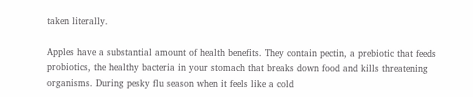taken literally.

Apples have a substantial amount of health benefits. They contain pectin, a prebiotic that feeds probiotics, the healthy bacteria in your stomach that breaks down food and kills threatening organisms. During pesky flu season when it feels like a cold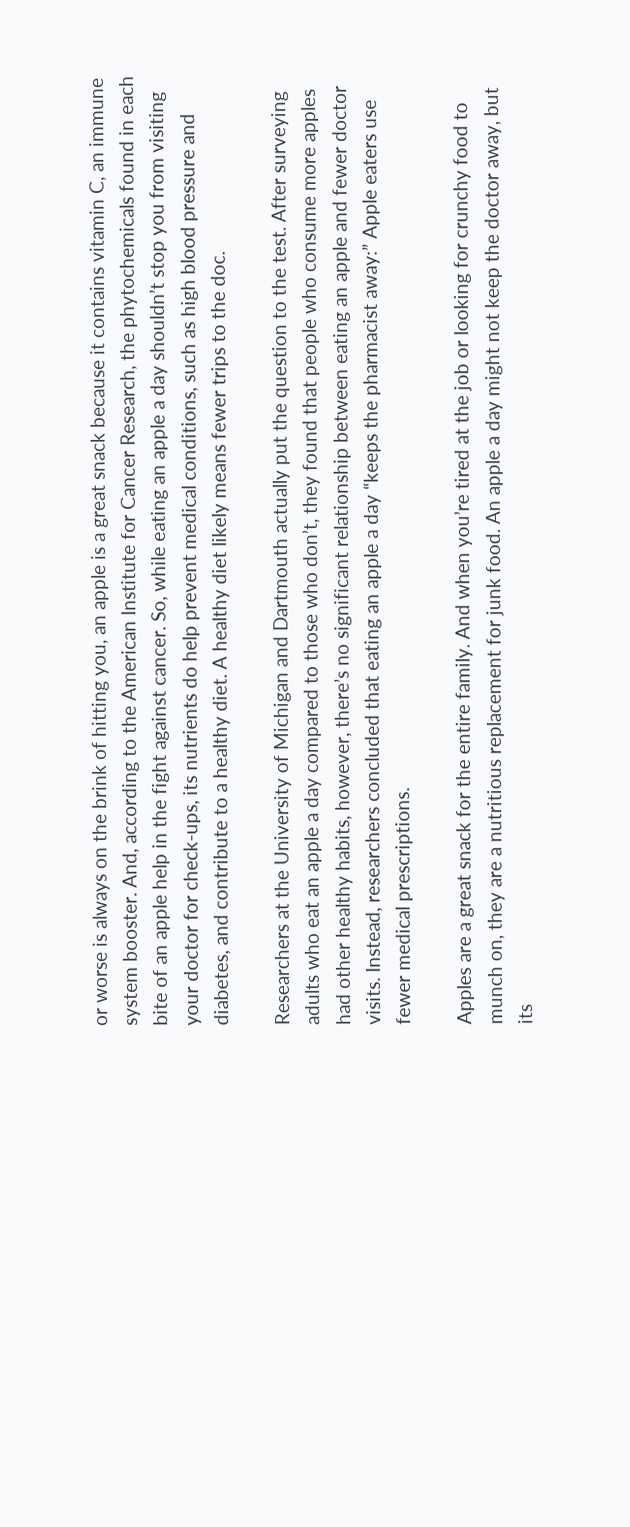or worse is always on the brink of hitting you, an apple is a great snack because it contains vitamin C, an immune system booster. And, according to the American Institute for Cancer Research, the phytochemicals found in each bite of an apple help in the fight against cancer. So, while eating an apple a day shouldn’t stop you from visiting your doctor for check-ups, its nutrients do help prevent medical conditions, such as high blood pressure and diabetes, and contribute to a healthy diet. A healthy diet likely means fewer trips to the doc.

Researchers at the University of Michigan and Dartmouth actually put the question to the test. After surveying adults who eat an apple a day compared to those who don’t, they found that people who consume more apples had other healthy habits, however, there’s no significant relationship between eating an apple and fewer doctor visits. Instead, researchers concluded that eating an apple a day “keeps the pharmacist away:” Apple eaters use fewer medical prescriptions.

Apples are a great snack for the entire family. And when you’re tired at the job or looking for crunchy food to munch on, they are a nutritious replacement for junk food. An apple a day might not keep the doctor away, but its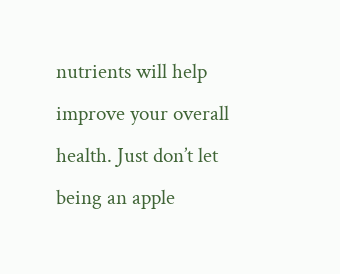nutrients will help improve your overall health. Just don’t let being an apple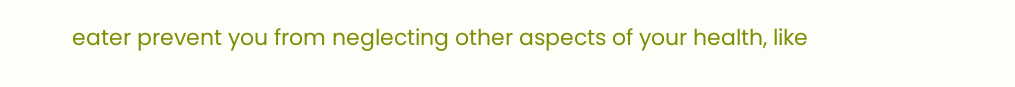eater prevent you from neglecting other aspects of your health, like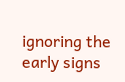ignoring the early signs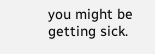you might be getting sick.